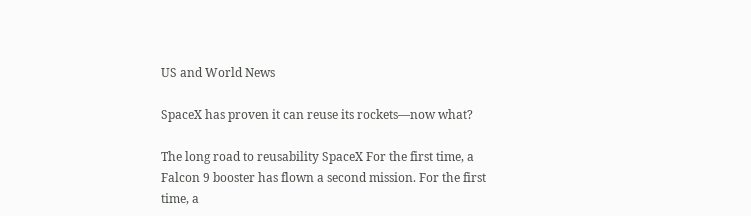US and World News

SpaceX has proven it can reuse its rockets—now what?

The long road to reusability SpaceX For the first time, a Falcon 9 booster has flown a second mission. For the first time, a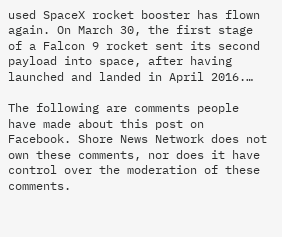used SpaceX rocket booster has flown again. On March 30, the first stage of a Falcon 9 rocket sent its second payload into space, after having launched and landed in April 2016.…

The following are comments people have made about this post on Facebook. Shore News Network does not own these comments, nor does it have control over the moderation of these comments.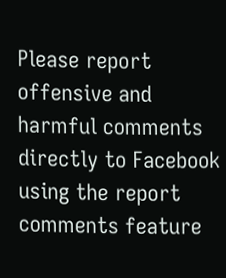Please report offensive and harmful comments directly to Facebook using the report comments feature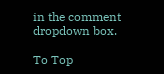in the comment dropdown box.

To Top